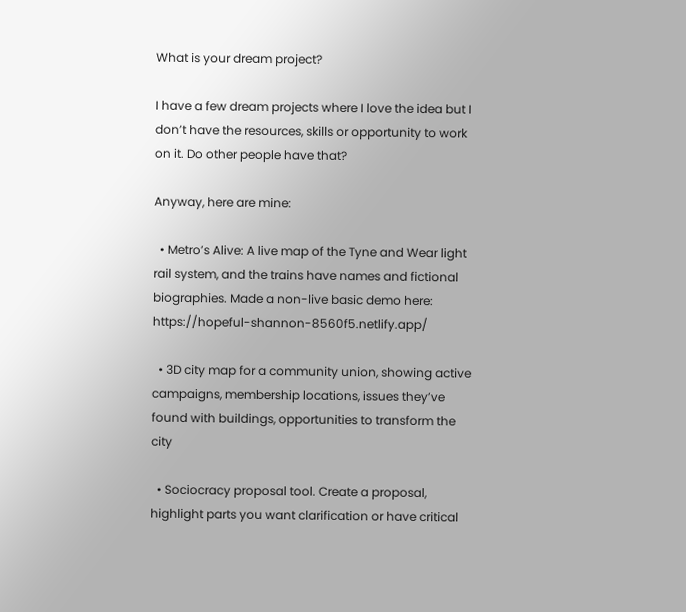What is your dream project?

I have a few dream projects where I love the idea but I don’t have the resources, skills or opportunity to work on it. Do other people have that?

Anyway, here are mine:

  • Metro’s Alive: A live map of the Tyne and Wear light rail system, and the trains have names and fictional biographies. Made a non-live basic demo here: https://hopeful-shannon-8560f5.netlify.app/

  • 3D city map for a community union, showing active campaigns, membership locations, issues they’ve found with buildings, opportunities to transform the city

  • Sociocracy proposal tool. Create a proposal, highlight parts you want clarification or have critical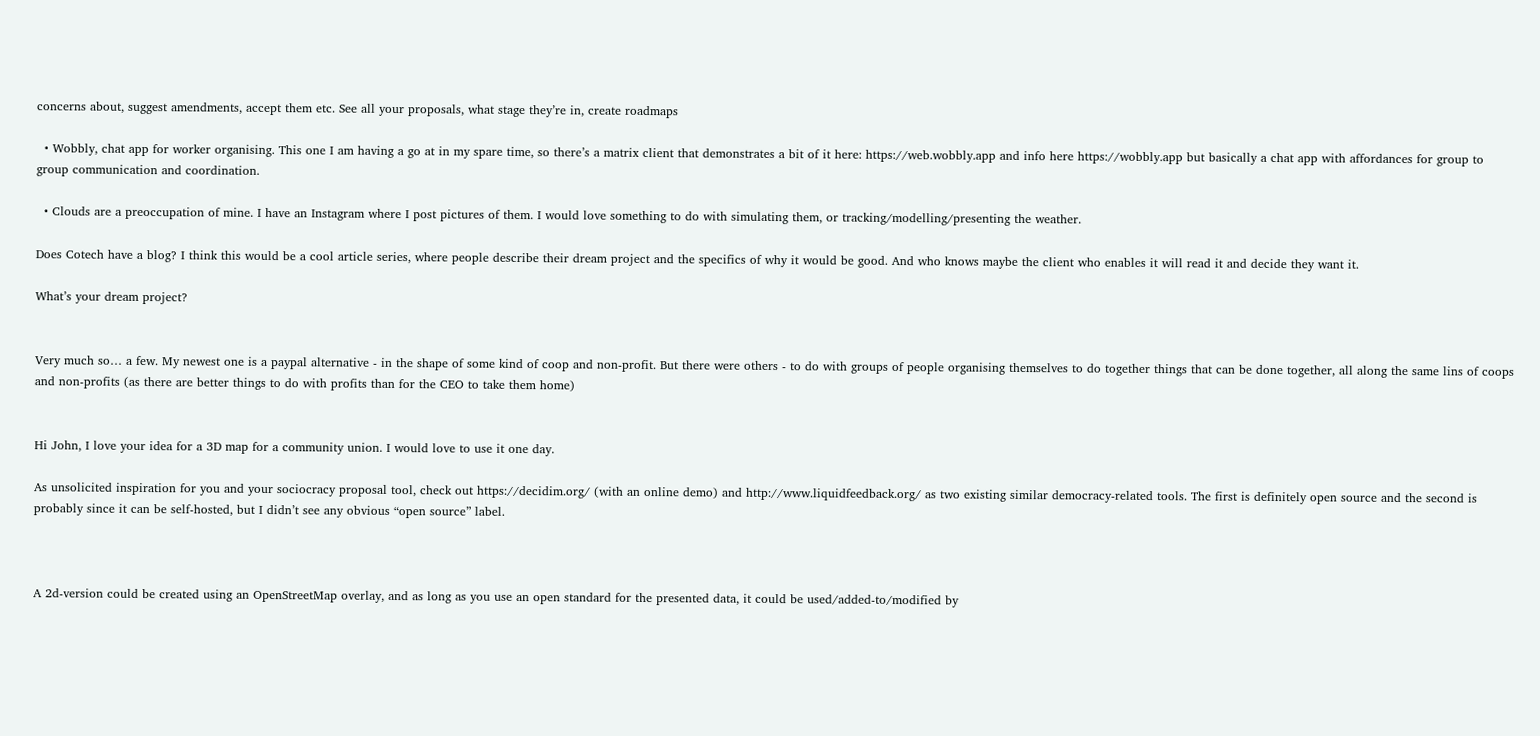concerns about, suggest amendments, accept them etc. See all your proposals, what stage they’re in, create roadmaps

  • Wobbly, chat app for worker organising. This one I am having a go at in my spare time, so there’s a matrix client that demonstrates a bit of it here: https://web.wobbly.app and info here https://wobbly.app but basically a chat app with affordances for group to group communication and coordination.

  • Clouds are a preoccupation of mine. I have an Instagram where I post pictures of them. I would love something to do with simulating them, or tracking/modelling/presenting the weather.

Does Cotech have a blog? I think this would be a cool article series, where people describe their dream project and the specifics of why it would be good. And who knows maybe the client who enables it will read it and decide they want it.

What’s your dream project?


Very much so… a few. My newest one is a paypal alternative - in the shape of some kind of coop and non-profit. But there were others - to do with groups of people organising themselves to do together things that can be done together, all along the same lins of coops and non-profits (as there are better things to do with profits than for the CEO to take them home)


Hi John, I love your idea for a 3D map for a community union. I would love to use it one day.

As unsolicited inspiration for you and your sociocracy proposal tool, check out https://decidim.org/ (with an online demo) and http://www.liquidfeedback.org/ as two existing similar democracy-related tools. The first is definitely open source and the second is probably since it can be self-hosted, but I didn’t see any obvious “open source” label.



A 2d-version could be created using an OpenStreetMap overlay, and as long as you use an open standard for the presented data, it could be used/added-to/modified by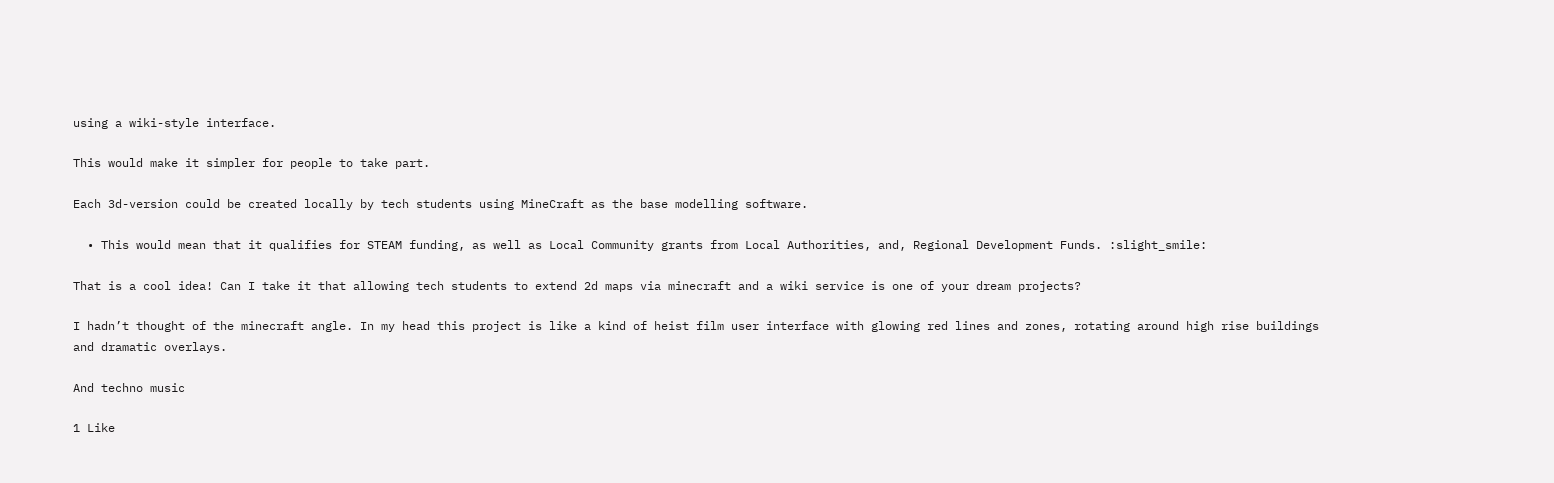using a wiki-style interface.

This would make it simpler for people to take part.

Each 3d-version could be created locally by tech students using MineCraft as the base modelling software.

  • This would mean that it qualifies for STEAM funding, as well as Local Community grants from Local Authorities, and, Regional Development Funds. :slight_smile:

That is a cool idea! Can I take it that allowing tech students to extend 2d maps via minecraft and a wiki service is one of your dream projects?

I hadn’t thought of the minecraft angle. In my head this project is like a kind of heist film user interface with glowing red lines and zones, rotating around high rise buildings and dramatic overlays.

And techno music

1 Like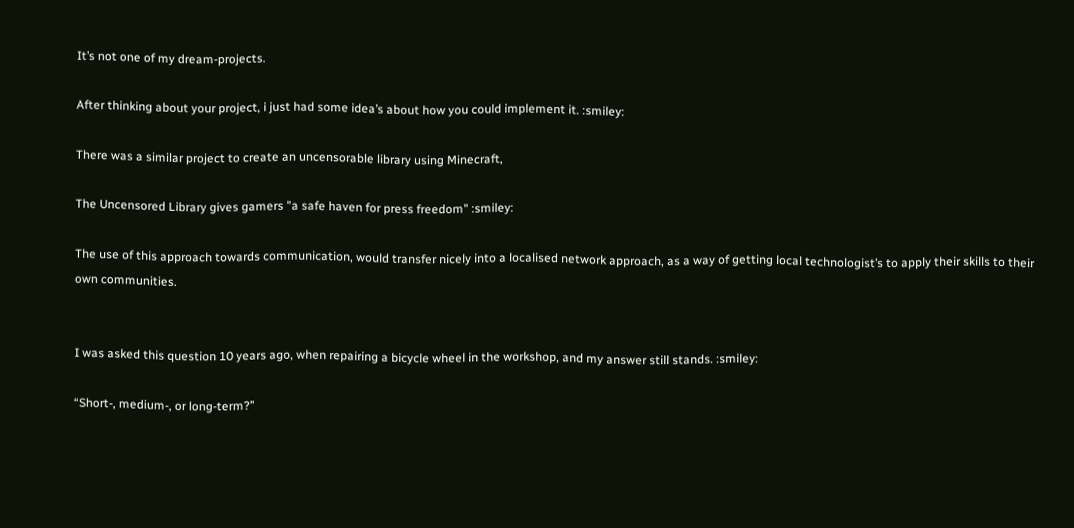It’s not one of my dream-projects.

After thinking about your project, i just had some idea’s about how you could implement it. :smiley:

There was a similar project to create an uncensorable library using Minecraft,

The Uncensored Library gives gamers "a safe haven for press freedom" :smiley:

The use of this approach towards communication, would transfer nicely into a localised network approach, as a way of getting local technologist’s to apply their skills to their own communities.


I was asked this question 10 years ago, when repairing a bicycle wheel in the workshop, and my answer still stands. :smiley:

“Short-, medium-, or long-term?”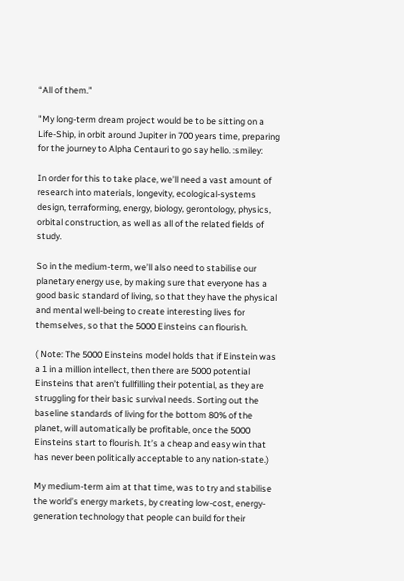“All of them.”

"My long-term dream project would be to be sitting on a Life-Ship, in orbit around Jupiter in 700 years time, preparing for the journey to Alpha Centauri to go say hello. :smiley:

In order for this to take place, we’ll need a vast amount of research into materials, longevity, ecological-systems design, terraforming, energy, biology, gerontology, physics, orbital construction, as well as all of the related fields of study.

So in the medium-term, we’ll also need to stabilise our planetary energy use, by making sure that everyone has a good basic standard of living, so that they have the physical and mental well-being to create interesting lives for themselves, so that the 5000 Einsteins can flourish.

( Note: The 5000 Einsteins model holds that if Einstein was a 1 in a million intellect, then there are 5000 potential Einsteins that aren’t fullfilling their potential, as they are struggling for their basic survival needs. Sorting out the baseline standards of living for the bottom 80% of the planet, will automatically be profitable, once the 5000 Einsteins start to flourish. It’s a cheap and easy win that has never been politically acceptable to any nation-state.)

My medium-term aim at that time, was to try and stabilise the world’s energy markets, by creating low-cost, energy-generation technology that people can build for their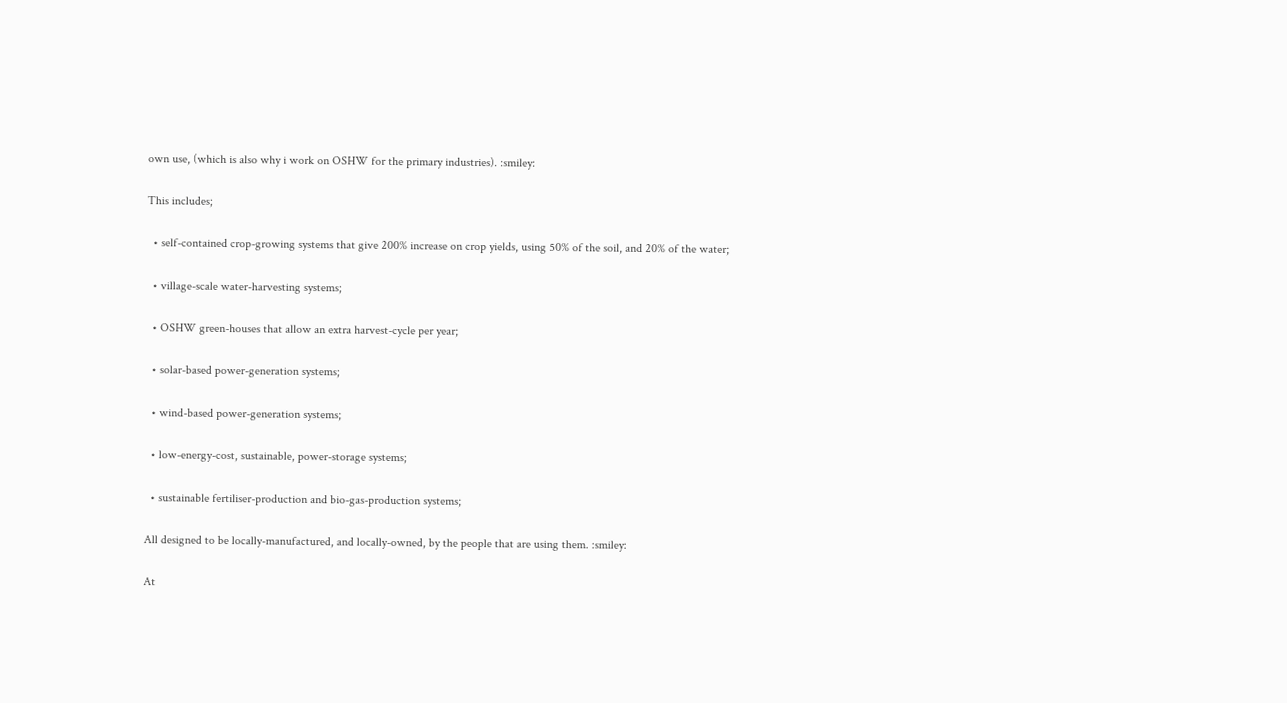own use, (which is also why i work on OSHW for the primary industries). :smiley:

This includes;

  • self-contained crop-growing systems that give 200% increase on crop yields, using 50% of the soil, and 20% of the water;

  • village-scale water-harvesting systems;

  • OSHW green-houses that allow an extra harvest-cycle per year;

  • solar-based power-generation systems;

  • wind-based power-generation systems;

  • low-energy-cost, sustainable, power-storage systems;

  • sustainable fertiliser-production and bio-gas-production systems;

All designed to be locally-manufactured, and locally-owned, by the people that are using them. :smiley:

At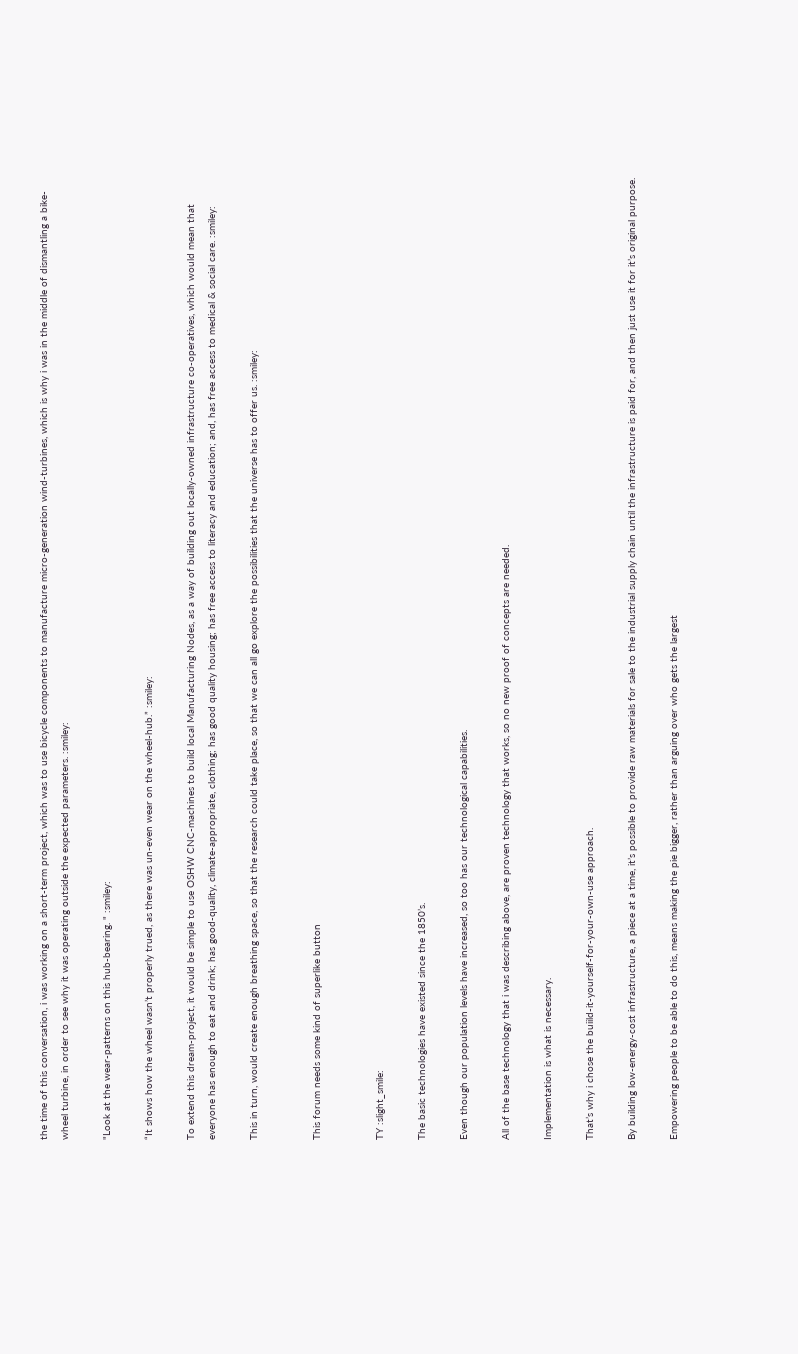the time of this conversation, i was working on a short-term project, which was to use bicycle components to manufacture micro-generation wind-turbines, which is why i was in the middle of dismantling a bike-wheel turbine, in order to see why it was operating outside the expected parameters. :smiley:

"Look at the wear-patterns on this hub-bearing. " :smiley:

“It shows how the wheel wasn’t properly trued, as there was un-even wear on the wheel-hub.” :smiley:

To extend this dream-project, it would be simple to use OSHW CNC-machines to build local Manufacturing Nodes, as a way of building out locally-owned infrastructure co-operatives, which would mean that everyone has enough to eat and drink; has good-quality, climate-appropriate, clothing; has good quality housing; has free access to literacy and education; and, has free access to medical & social care. :smiley:

This in turn, would create enough breathing space, so that the research could take place, so that we can all go explore the possibilities that the universe has to offer us. :smiley:


This forum needs some kind of superlike button


TY :slight_smile:

The basic technologies have existed since the 1850’s.

Even though our population levels have increased, so too has our technological capabilities.

All of the base technology that i was describing above, are proven technology that works, so no new proof of concepts are needed.

Implementation is what is necessary.

That’s why i chose the buiild-it-yourself-for-your-own-use approach.

By building low-energy-cost infrastructure, a piece at a time, it’s possible to provide raw materials for sale to the industrial supply chain until the infrastructure is paid for, and then just use it for it’s original purpose.

Empowering people to be able to do this, means making the pie bigger, rather than arguing over who gets the largest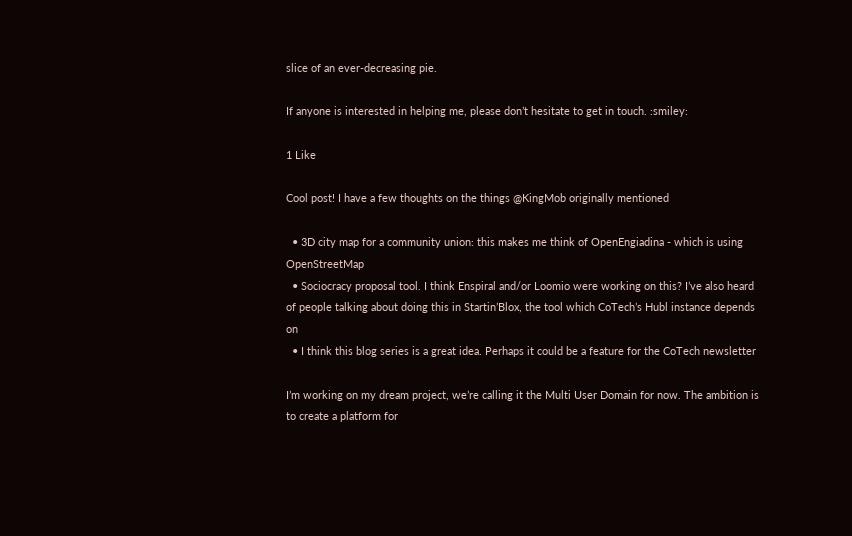slice of an ever-decreasing pie.

If anyone is interested in helping me, please don’t hesitate to get in touch. :smiley:

1 Like

Cool post! I have a few thoughts on the things @KingMob originally mentioned

  • 3D city map for a community union: this makes me think of OpenEngiadina - which is using OpenStreetMap
  • Sociocracy proposal tool. I think Enspiral and/or Loomio were working on this? I’ve also heard of people talking about doing this in Startin’Blox, the tool which CoTech’s Hubl instance depends on
  • I think this blog series is a great idea. Perhaps it could be a feature for the CoTech newsletter

I’m working on my dream project, we’re calling it the Multi User Domain for now. The ambition is to create a platform for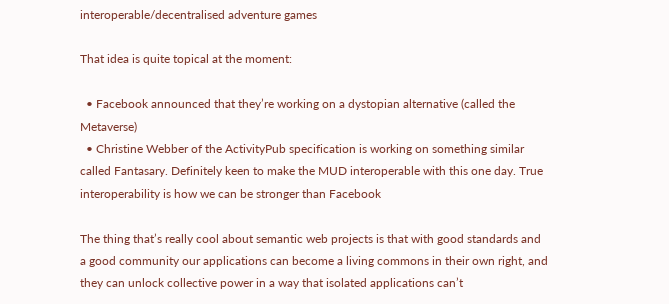interoperable/decentralised adventure games

That idea is quite topical at the moment:

  • Facebook announced that they’re working on a dystopian alternative (called the Metaverse)
  • Christine Webber of the ActivityPub specification is working on something similar called Fantasary. Definitely keen to make the MUD interoperable with this one day. True interoperability is how we can be stronger than Facebook

The thing that’s really cool about semantic web projects is that with good standards and a good community our applications can become a living commons in their own right, and they can unlock collective power in a way that isolated applications can’t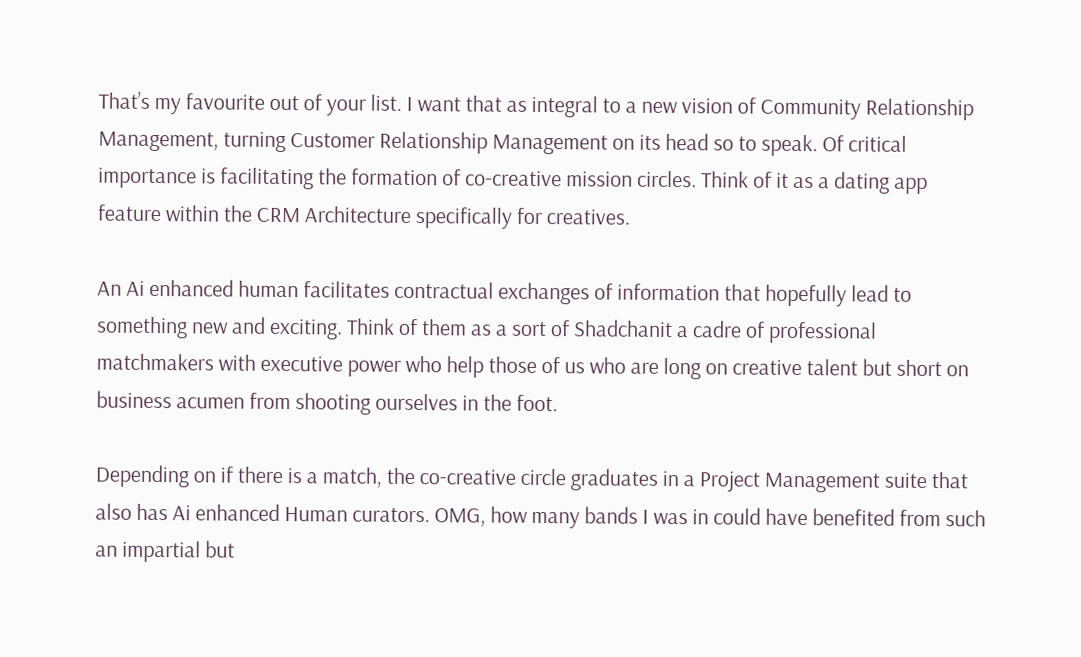That’s my favourite out of your list. I want that as integral to a new vision of Community Relationship Management, turning Customer Relationship Management on its head so to speak. Of critical importance is facilitating the formation of co-creative mission circles. Think of it as a dating app feature within the CRM Architecture specifically for creatives.

An Ai enhanced human facilitates contractual exchanges of information that hopefully lead to something new and exciting. Think of them as a sort of Shadchanit a cadre of professional matchmakers with executive power who help those of us who are long on creative talent but short on business acumen from shooting ourselves in the foot.

Depending on if there is a match, the co-creative circle graduates in a Project Management suite that also has Ai enhanced Human curators. OMG, how many bands I was in could have benefited from such an impartial but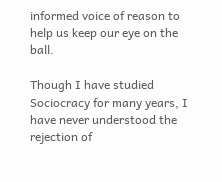informed voice of reason to help us keep our eye on the ball.

Though I have studied Sociocracy for many years, I have never understood the rejection of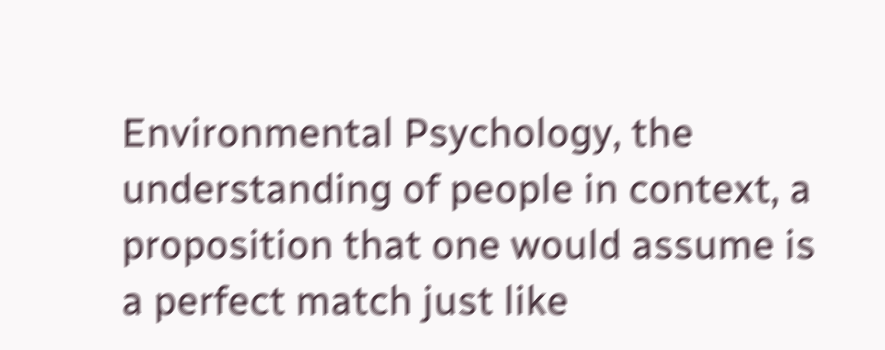Environmental Psychology, the understanding of people in context, a proposition that one would assume is a perfect match just like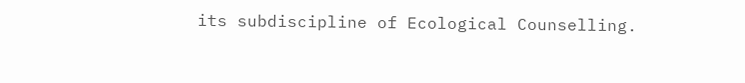its subdiscipline of Ecological Counselling.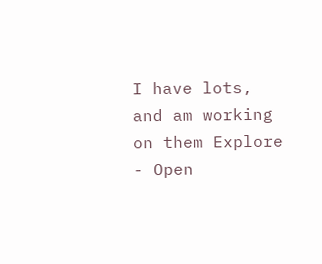I have lots, and am working on them Explore - Open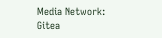Media Network: Gitea